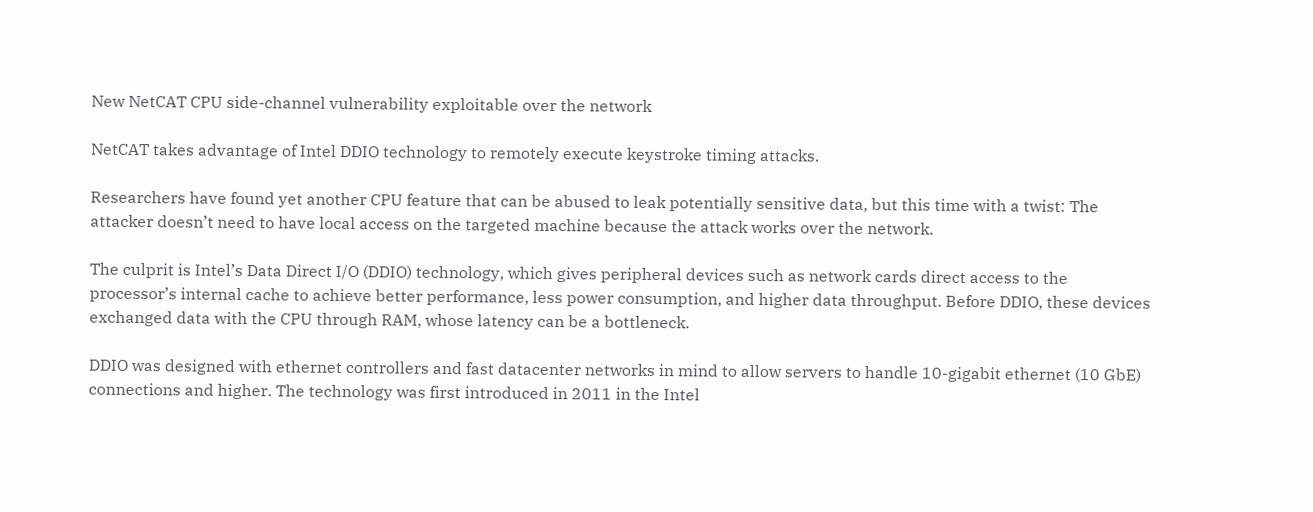New NetCAT CPU side-channel vulnerability exploitable over the network

NetCAT takes advantage of Intel DDIO technology to remotely execute keystroke timing attacks.

Researchers have found yet another CPU feature that can be abused to leak potentially sensitive data, but this time with a twist: The attacker doesn’t need to have local access on the targeted machine because the attack works over the network.

The culprit is Intel’s Data Direct I/O (DDIO) technology, which gives peripheral devices such as network cards direct access to the processor’s internal cache to achieve better performance, less power consumption, and higher data throughput. Before DDIO, these devices exchanged data with the CPU through RAM, whose latency can be a bottleneck.

DDIO was designed with ethernet controllers and fast datacenter networks in mind to allow servers to handle 10-gigabit ethernet (10 GbE) connections and higher. The technology was first introduced in 2011 in the Intel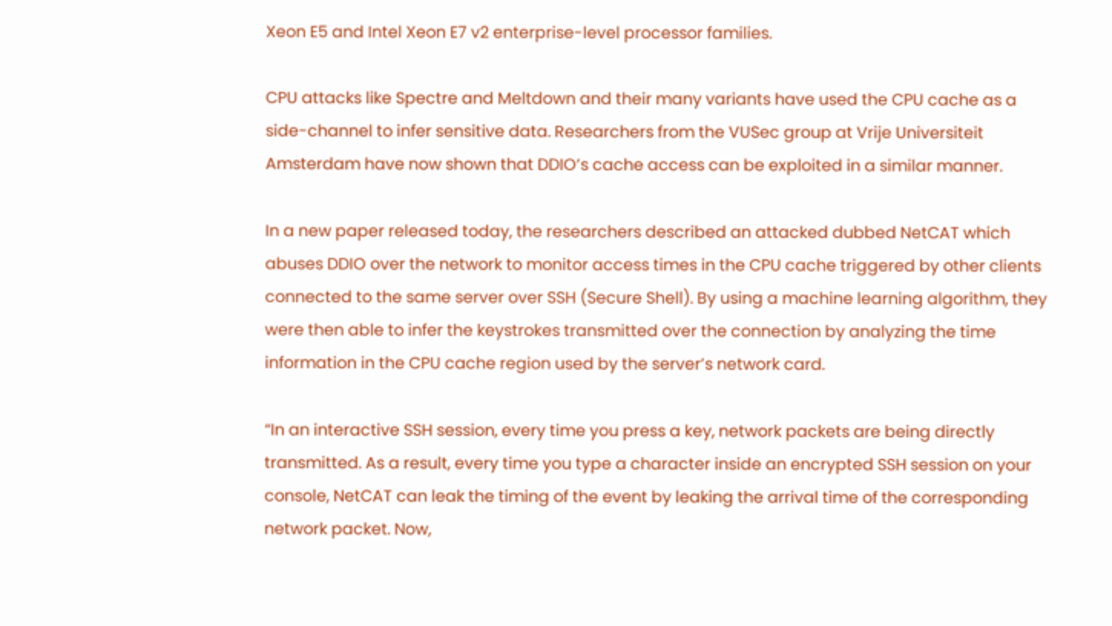Xeon E5 and Intel Xeon E7 v2 enterprise-level processor families.

CPU attacks like Spectre and Meltdown and their many variants have used the CPU cache as a side-channel to infer sensitive data. Researchers from the VUSec group at Vrije Universiteit Amsterdam have now shown that DDIO’s cache access can be exploited in a similar manner.

In a new paper released today, the researchers described an attacked dubbed NetCAT which abuses DDIO over the network to monitor access times in the CPU cache triggered by other clients connected to the same server over SSH (Secure Shell). By using a machine learning algorithm, they were then able to infer the keystrokes transmitted over the connection by analyzing the time information in the CPU cache region used by the server’s network card.

“In an interactive SSH session, every time you press a key, network packets are being directly transmitted. As a result, every time you type a character inside an encrypted SSH session on your console, NetCAT can leak the timing of the event by leaking the arrival time of the corresponding network packet. Now,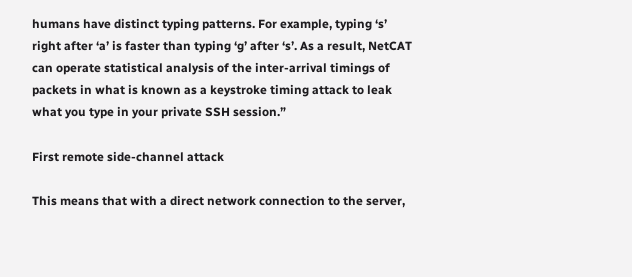humans have distinct typing patterns. For example, typing ‘s’ right after ‘a’ is faster than typing ‘g’ after ‘s’. As a result, NetCAT can operate statistical analysis of the inter-arrival timings of packets in what is known as a keystroke timing attack to leak what you type in your private SSH session.”

First remote side-channel attack

This means that with a direct network connection to the server,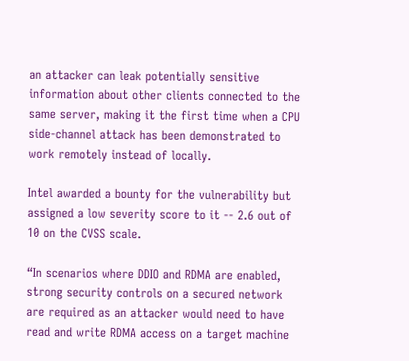an attacker can leak potentially sensitive information about other clients connected to the same server, making it the first time when a CPU side-channel attack has been demonstrated to work remotely instead of locally.

Intel awarded a bounty for the vulnerability but assigned a low severity score to it -- 2.6 out of 10 on the CVSS scale.

“In scenarios where DDIO and RDMA are enabled, strong security controls on a secured network are required as an attacker would need to have read and write RDMA access on a target machine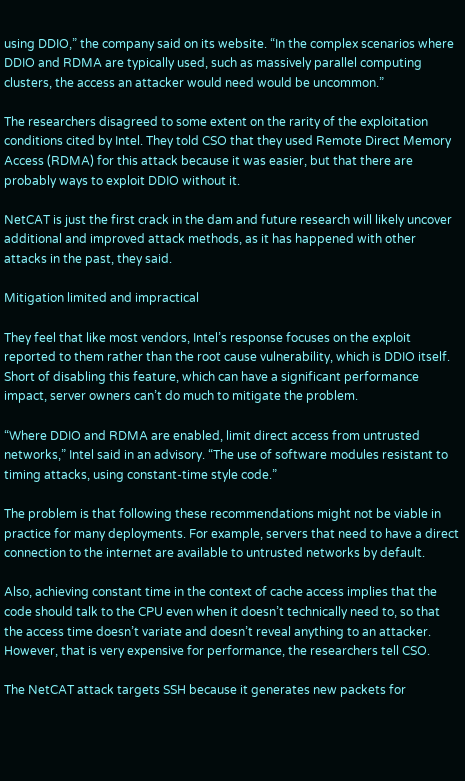using DDIO,” the company said on its website. “In the complex scenarios where DDIO and RDMA are typically used, such as massively parallel computing clusters, the access an attacker would need would be uncommon.”

The researchers disagreed to some extent on the rarity of the exploitation conditions cited by Intel. They told CSO that they used Remote Direct Memory Access (RDMA) for this attack because it was easier, but that there are probably ways to exploit DDIO without it.

NetCAT is just the first crack in the dam and future research will likely uncover additional and improved attack methods, as it has happened with other attacks in the past, they said.

Mitigation limited and impractical

They feel that like most vendors, Intel’s response focuses on the exploit reported to them rather than the root cause vulnerability, which is DDIO itself. Short of disabling this feature, which can have a significant performance impact, server owners can’t do much to mitigate the problem.

“Where DDIO and RDMA are enabled, limit direct access from untrusted networks,” Intel said in an advisory. “The use of software modules resistant to timing attacks, using constant-time style code.”

The problem is that following these recommendations might not be viable in practice for many deployments. For example, servers that need to have a direct connection to the internet are available to untrusted networks by default.

Also, achieving constant time in the context of cache access implies that the code should talk to the CPU even when it doesn’t technically need to, so that the access time doesn’t variate and doesn’t reveal anything to an attacker. However, that is very expensive for performance, the researchers tell CSO.

The NetCAT attack targets SSH because it generates new packets for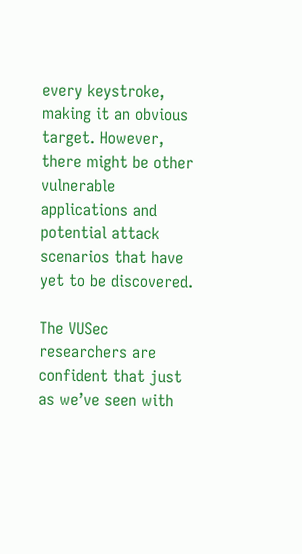every keystroke, making it an obvious target. However, there might be other vulnerable applications and potential attack scenarios that have yet to be discovered.

The VUSec researchers are confident that just as we’ve seen with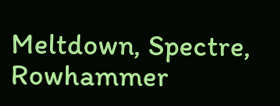Meltdown, Spectre, Rowhammer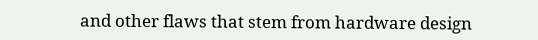and other flaws that stem from hardware design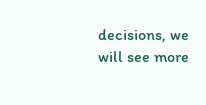decisions, we will see more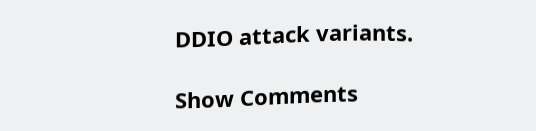DDIO attack variants.

Show Comments